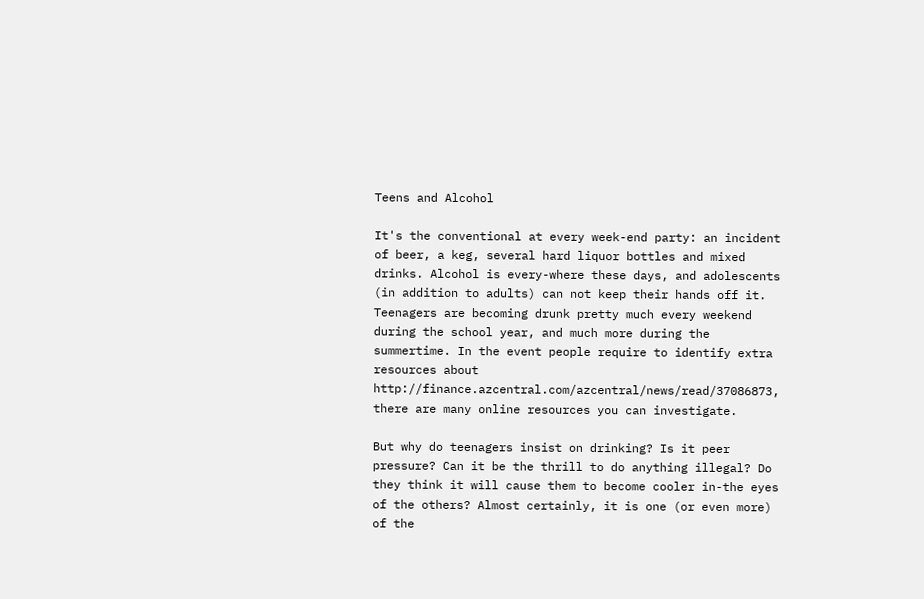Teens and Alcohol

It's the conventional at every week-end party: an incident of beer, a keg, several hard liquor bottles and mixed drinks. Alcohol is every-where these days, and adolescents (in addition to adults) can not keep their hands off it. Teenagers are becoming drunk pretty much every weekend during the school year, and much more during the summertime. In the event people require to identify extra resources about http://finance.azcentral.com/azcentral/news/read/37086873, there are many online resources you can investigate.

But why do teenagers insist on drinking? Is it peer pressure? Can it be the thrill to do anything illegal? Do they think it will cause them to become cooler in-the eyes of the others? Almost certainly, it is one (or even more) of the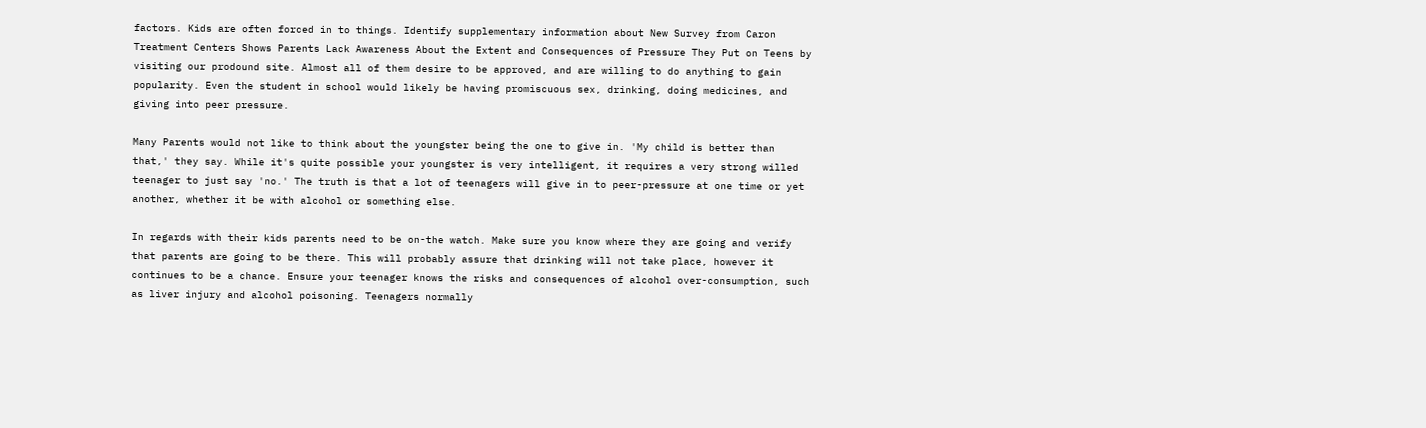factors. Kids are often forced in to things. Identify supplementary information about New Survey from Caron Treatment Centers Shows Parents Lack Awareness About the Extent and Consequences of Pressure They Put on Teens by visiting our prodound site. Almost all of them desire to be approved, and are willing to do anything to gain popularity. Even the student in school would likely be having promiscuous sex, drinking, doing medicines, and giving into peer pressure.

Many Parents would not like to think about the youngster being the one to give in. 'My child is better than that,' they say. While it's quite possible your youngster is very intelligent, it requires a very strong willed teenager to just say 'no.' The truth is that a lot of teenagers will give in to peer-pressure at one time or yet another, whether it be with alcohol or something else.

In regards with their kids parents need to be on-the watch. Make sure you know where they are going and verify that parents are going to be there. This will probably assure that drinking will not take place, however it continues to be a chance. Ensure your teenager knows the risks and consequences of alcohol over-consumption, such as liver injury and alcohol poisoning. Teenagers normally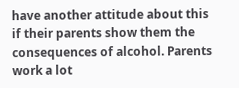have another attitude about this if their parents show them the consequences of alcohol. Parents work a lot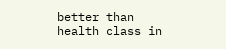better than health class in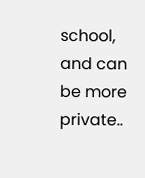school, and can be more private..